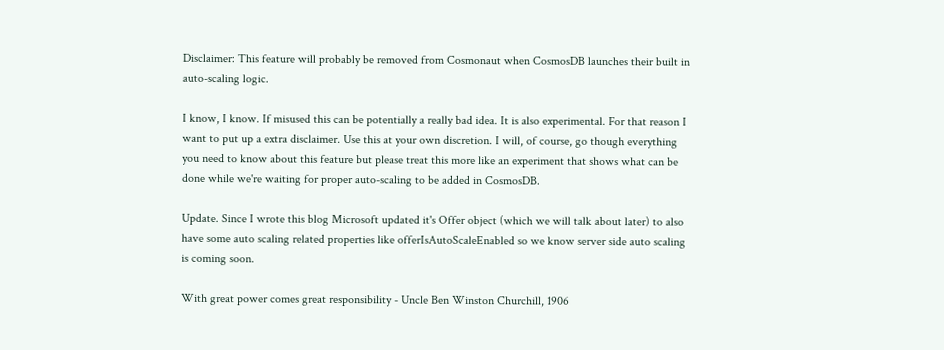Disclaimer: This feature will probably be removed from Cosmonaut when CosmosDB launches their built in auto-scaling logic.

I know, I know. If misused this can be potentially a really bad idea. It is also experimental. For that reason I want to put up a extra disclaimer. Use this at your own discretion. I will, of course, go though everything you need to know about this feature but please treat this more like an experiment that shows what can be done while we're waiting for proper auto-scaling to be added in CosmosDB.

Update. Since I wrote this blog Microsoft updated it's Offer object (which we will talk about later) to also have some auto scaling related properties like offerIsAutoScaleEnabled so we know server side auto scaling is coming soon.

With great power comes great responsibility - Uncle Ben Winston Churchill, 1906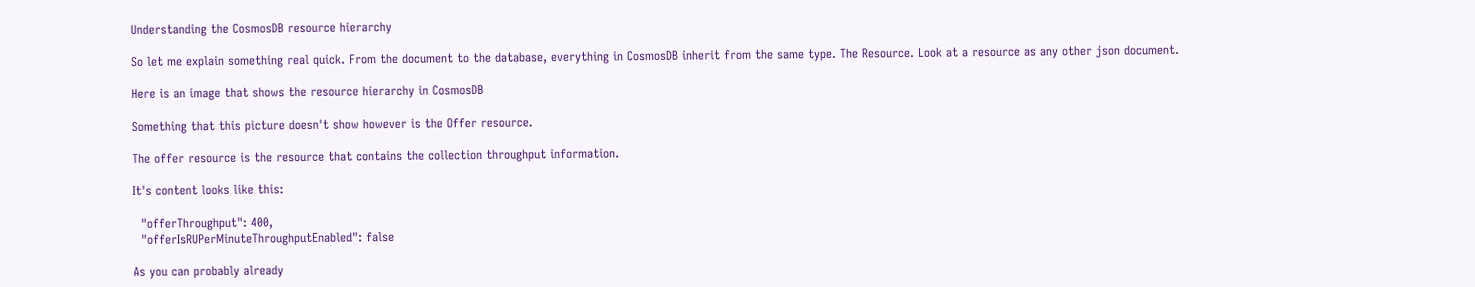Understanding the CosmosDB resource hierarchy

So let me explain something real quick. From the document to the database, everything in CosmosDB inherit from the same type. The Resource. Look at a resource as any other json document.

Here is an image that shows the resource hierarchy in CosmosDB

Something that this picture doesn't show however is the Offer resource.

The offer resource is the resource that contains the collection throughput information.

It's content looks like this:

  "offerThroughput": 400,
  "offerIsRUPerMinuteThroughputEnabled": false

As you can probably already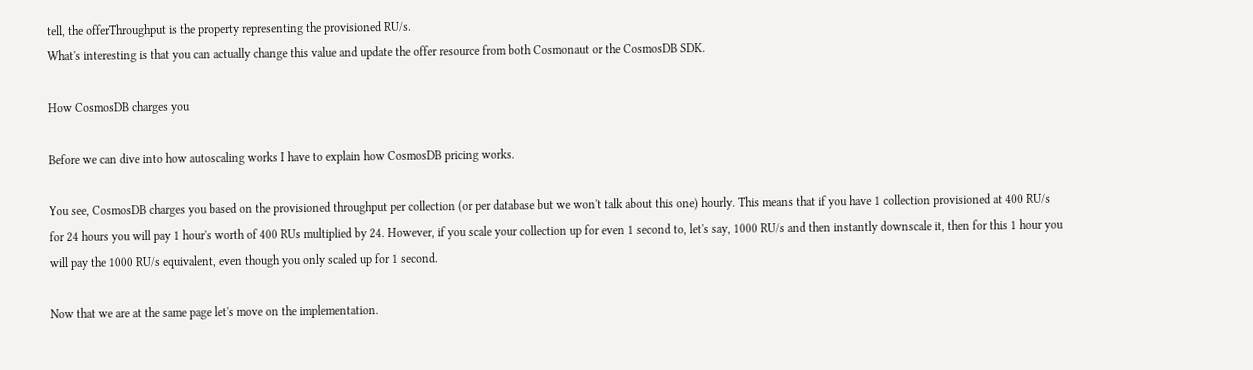tell, the offerThroughput is the property representing the provisioned RU/s.
What's interesting is that you can actually change this value and update the offer resource from both Cosmonaut or the CosmosDB SDK.

How CosmosDB charges you

Before we can dive into how autoscaling works I have to explain how CosmosDB pricing works.

You see, CosmosDB charges you based on the provisioned throughput per collection (or per database but we won't talk about this one) hourly. This means that if you have 1 collection provisioned at 400 RU/s for 24 hours you will pay 1 hour's worth of 400 RUs multiplied by 24. However, if you scale your collection up for even 1 second to, let's say, 1000 RU/s and then instantly downscale it, then for this 1 hour you will pay the 1000 RU/s equivalent, even though you only scaled up for 1 second.

Now that we are at the same page let's move on the implementation.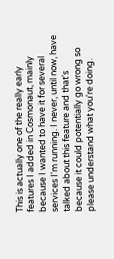This is actually one of the really early features I added in Cosmonaut, mainly because I wanted to have it for several services I'm running. I never, until now, have talked about this feature and that's because it could potentially go wrong so please understand what you're doing.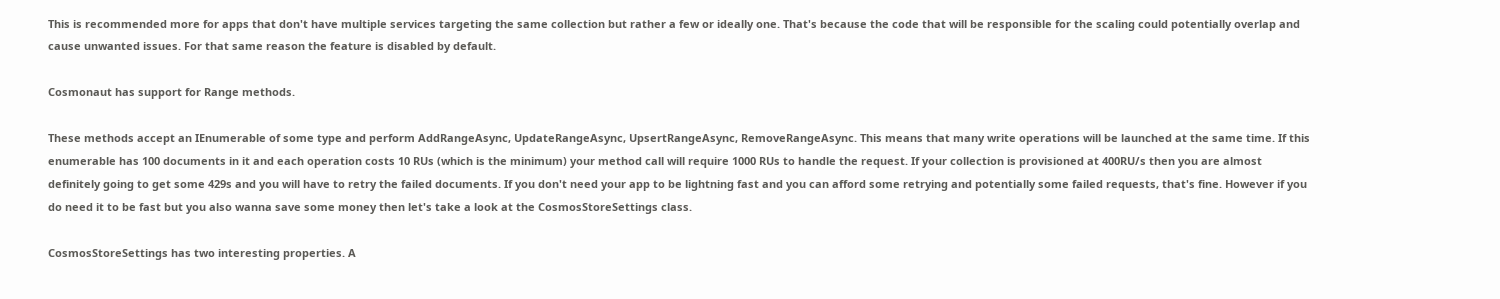This is recommended more for apps that don't have multiple services targeting the same collection but rather a few or ideally one. That's because the code that will be responsible for the scaling could potentially overlap and cause unwanted issues. For that same reason the feature is disabled by default.

Cosmonaut has support for Range methods.

These methods accept an IEnumerable of some type and perform AddRangeAsync, UpdateRangeAsync, UpsertRangeAsync, RemoveRangeAsync. This means that many write operations will be launched at the same time. If this enumerable has 100 documents in it and each operation costs 10 RUs (which is the minimum) your method call will require 1000 RUs to handle the request. If your collection is provisioned at 400RU/s then you are almost definitely going to get some 429s and you will have to retry the failed documents. If you don't need your app to be lightning fast and you can afford some retrying and potentially some failed requests, that's fine. However if you do need it to be fast but you also wanna save some money then let's take a look at the CosmosStoreSettings class.

CosmosStoreSettings has two interesting properties. A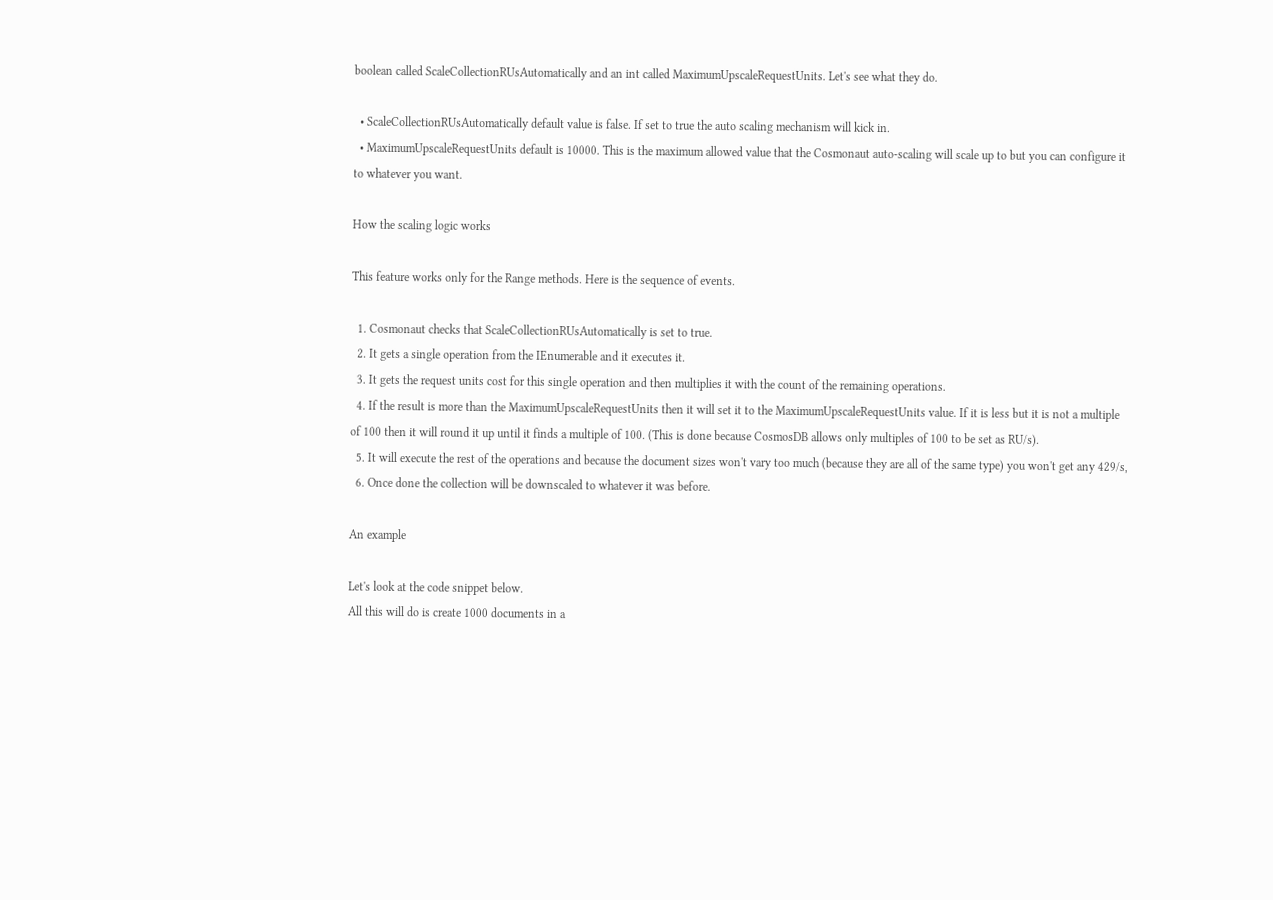boolean called ScaleCollectionRUsAutomatically and an int called MaximumUpscaleRequestUnits. Let's see what they do.

  • ScaleCollectionRUsAutomatically default value is false. If set to true the auto scaling mechanism will kick in.
  • MaximumUpscaleRequestUnits default is 10000. This is the maximum allowed value that the Cosmonaut auto-scaling will scale up to but you can configure it to whatever you want.

How the scaling logic works

This feature works only for the Range methods. Here is the sequence of events.

  1. Cosmonaut checks that ScaleCollectionRUsAutomatically is set to true.
  2. It gets a single operation from the IEnumerable and it executes it.
  3. It gets the request units cost for this single operation and then multiplies it with the count of the remaining operations.
  4. If the result is more than the MaximumUpscaleRequestUnits then it will set it to the MaximumUpscaleRequestUnits value. If it is less but it is not a multiple of 100 then it will round it up until it finds a multiple of 100. (This is done because CosmosDB allows only multiples of 100 to be set as RU/s).
  5. It will execute the rest of the operations and because the document sizes won't vary too much (because they are all of the same type) you won't get any 429/s,
  6. Once done the collection will be downscaled to whatever it was before.

An example

Let's look at the code snippet below.
All this will do is create 1000 documents in a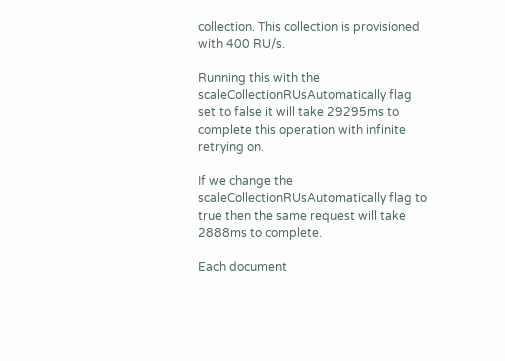collection. This collection is provisioned with 400 RU/s.

Running this with the scaleCollectionRUsAutomatically flag set to false it will take 29295ms to complete this operation with infinite retrying on.

If we change the scaleCollectionRUsAutomatically flag to true then the same request will take 2888ms to complete.

Each document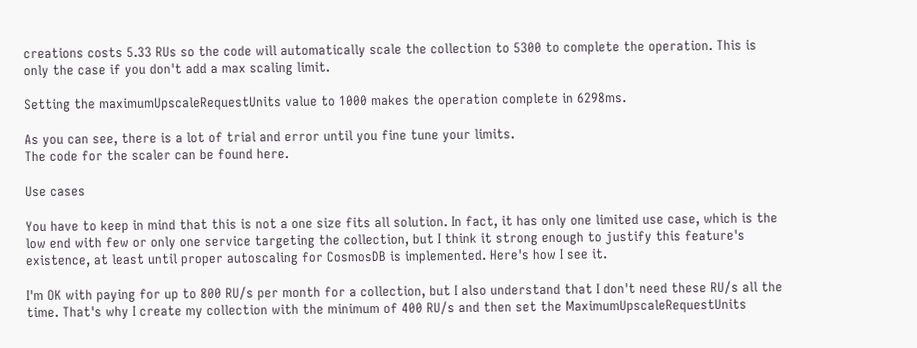creations costs 5.33 RUs so the code will automatically scale the collection to 5300 to complete the operation. This is only the case if you don't add a max scaling limit.

Setting the maximumUpscaleRequestUnits value to 1000 makes the operation complete in 6298ms.

As you can see, there is a lot of trial and error until you fine tune your limits.
The code for the scaler can be found here.

Use cases

You have to keep in mind that this is not a one size fits all solution. In fact, it has only one limited use case, which is the low end with few or only one service targeting the collection, but I think it strong enough to justify this feature's existence, at least until proper autoscaling for CosmosDB is implemented. Here's how I see it.

I'm OK with paying for up to 800 RU/s per month for a collection, but I also understand that I don't need these RU/s all the time. That's why I create my collection with the minimum of 400 RU/s and then set the MaximumUpscaleRequestUnits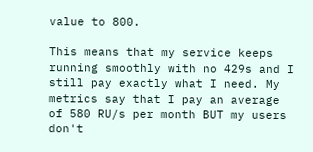value to 800.

This means that my service keeps running smoothly with no 429s and I still pay exactly what I need. My metrics say that I pay an average of 580 RU/s per month BUT my users don't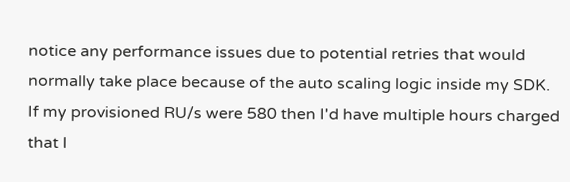notice any performance issues due to potential retries that would normally take place because of the auto scaling logic inside my SDK. If my provisioned RU/s were 580 then I'd have multiple hours charged that I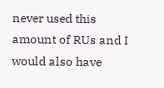never used this amount of RUs and I would also have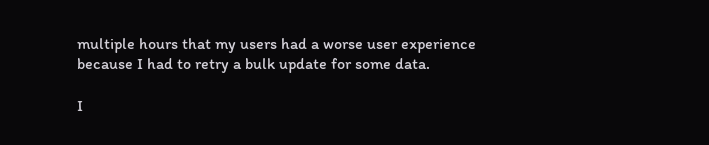multiple hours that my users had a worse user experience because I had to retry a bulk update for some data.

I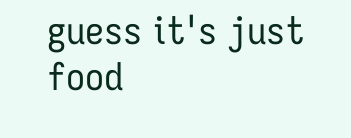guess it's just food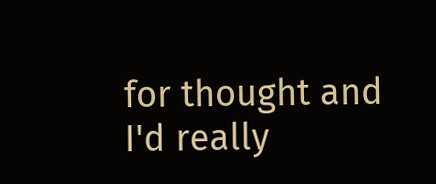for thought and I'd really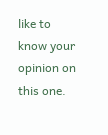like to know your opinion on this one.